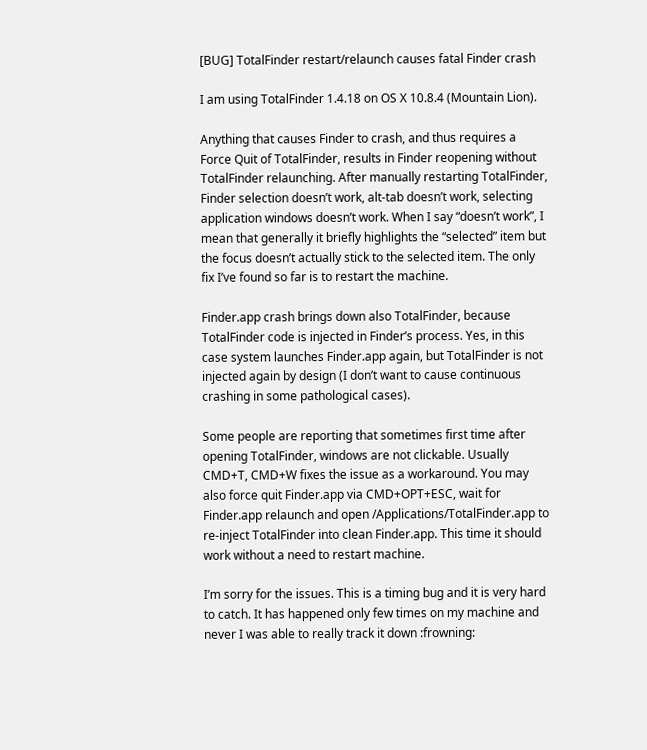[BUG] TotalFinder restart/relaunch causes fatal Finder crash

I am using TotalFinder 1.4.18 on OS X 10.8.4 (Mountain Lion).

Anything that causes Finder to crash, and thus requires a Force Quit of TotalFinder, results in Finder reopening without TotalFinder relaunching. After manually restarting TotalFinder, Finder selection doesn’t work, alt-tab doesn’t work, selecting application windows doesn’t work. When I say “doesn’t work”, I mean that generally it briefly highlights the “selected” item but the focus doesn’t actually stick to the selected item. The only fix I’ve found so far is to restart the machine.

Finder.app crash brings down also TotalFinder, because TotalFinder code is injected in Finder’s process. Yes, in this case system launches Finder.app again, but TotalFinder is not injected again by design (I don’t want to cause continuous crashing in some pathological cases).

Some people are reporting that sometimes first time after opening TotalFinder, windows are not clickable. Usually CMD+T, CMD+W fixes the issue as a workaround. You may also force quit Finder.app via CMD+OPT+ESC, wait for Finder.app relaunch and open /Applications/TotalFinder.app to re-inject TotalFinder into clean Finder.app. This time it should work without a need to restart machine.

I’m sorry for the issues. This is a timing bug and it is very hard to catch. It has happened only few times on my machine and never I was able to really track it down :frowning: